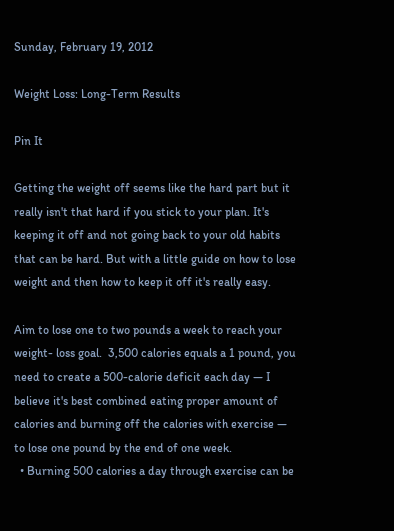Sunday, February 19, 2012

Weight Loss: Long-Term Results

Pin It

Getting the weight off seems like the hard part but it really isn't that hard if you stick to your plan. It's keeping it off and not going back to your old habits that can be hard. But with a little guide on how to lose weight and then how to keep it off it's really easy.

Aim to lose one to two pounds a week to reach your weight- loss goal.  3,500 calories equals a 1 pound, you need to create a 500-calorie deficit each day — I believe it's best combined eating proper amount of calories and burning off the calories with exercise — to lose one pound by the end of one week.
  • Burning 500 calories a day through exercise can be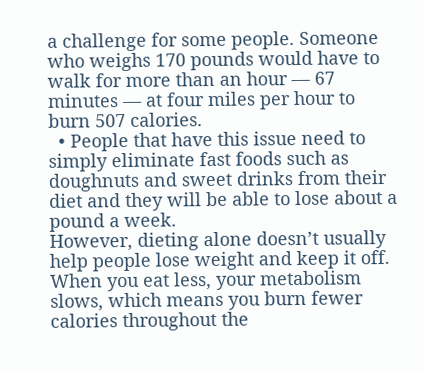a challenge for some people. Someone who weighs 170 pounds would have to walk for more than an hour — 67 minutes — at four miles per hour to burn 507 calories.
  • People that have this issue need to simply eliminate fast foods such as doughnuts and sweet drinks from their diet and they will be able to lose about a pound a week.
However, dieting alone doesn’t usually help people lose weight and keep it off. When you eat less, your metabolism slows, which means you burn fewer calories throughout the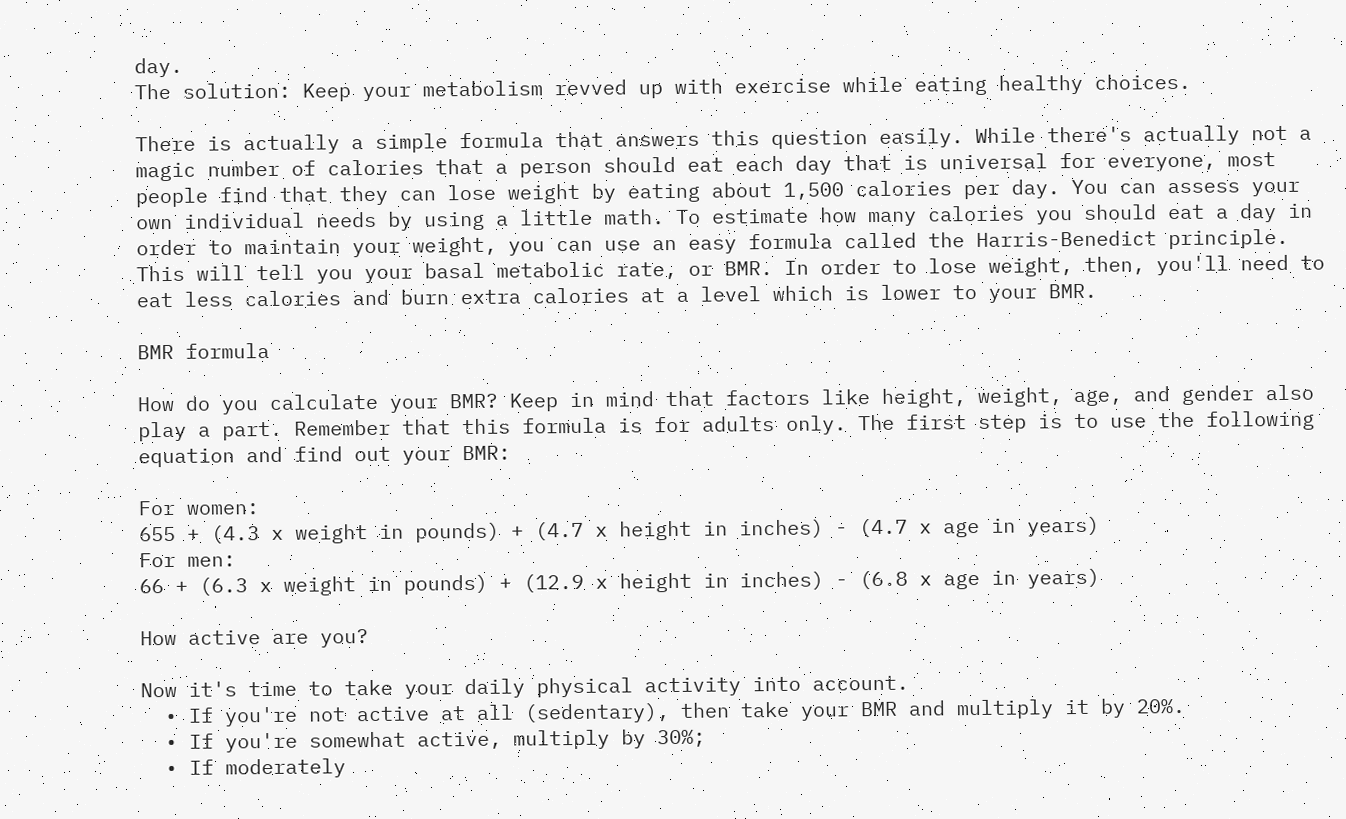day.
The solution: Keep your metabolism revved up with exercise while eating healthy choices.

There is actually a simple formula that answers this question easily. While there's actually not a magic number of calories that a person should eat each day that is universal for everyone, most people find that they can lose weight by eating about 1,500 calories per day. You can assess your own individual needs by using a little math. To estimate how many calories you should eat a day in order to maintain your weight, you can use an easy formula called the Harris-Benedict principle. This will tell you your basal metabolic rate, or BMR. In order to lose weight, then, you'll need to eat less calories and burn extra calories at a level which is lower to your BMR.

BMR formula

How do you calculate your BMR? Keep in mind that factors like height, weight, age, and gender also play a part. Remember that this formula is for adults only. The first step is to use the following equation and find out your BMR:

For women:
655 + (4.3 x weight in pounds) + (4.7 x height in inches) - (4.7 x age in years)
For men:
66 + (6.3 x weight in pounds) + (12.9 x height in inches) - (6.8 x age in years)

How active are you?

Now it's time to take your daily physical activity into account.
  • If you're not active at all (sedentary), then take your BMR and multiply it by 20%.
  • If you're somewhat active, multiply by 30%;
  • If moderately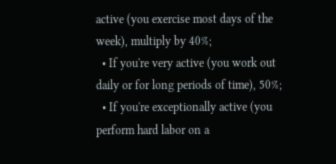active (you exercise most days of the week), multiply by 40%;
  • If you're very active (you work out daily or for long periods of time), 50%;
  • If you're exceptionally active (you perform hard labor on a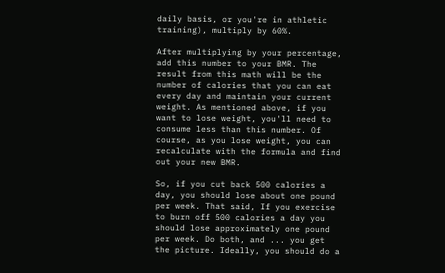daily basis, or you're in athletic training), multiply by 60%.

After multiplying by your percentage, add this number to your BMR. The result from this math will be the number of calories that you can eat every day and maintain your current weight. As mentioned above, if you want to lose weight, you'll need to consume less than this number. Of course, as you lose weight, you can recalculate with the formula and find out your new BMR.

So, if you cut back 500 calories a day, you should lose about one pound per week. That said, If you exercise to burn off 500 calories a day you should lose approximately one pound per week. Do both, and ... you get the picture. Ideally, you should do a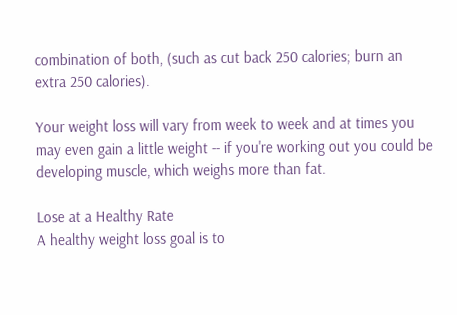combination of both, (such as cut back 250 calories; burn an extra 250 calories).

Your weight loss will vary from week to week and at times you may even gain a little weight -- if you're working out you could be developing muscle, which weighs more than fat.

Lose at a Healthy Rate
A healthy weight loss goal is to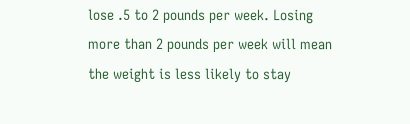lose .5 to 2 pounds per week. Losing more than 2 pounds per week will mean the weight is less likely to stay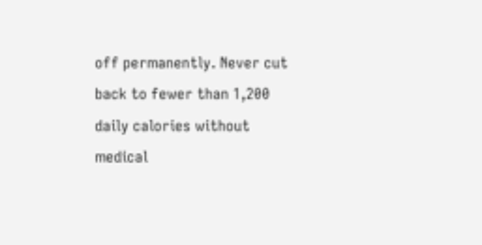off permanently. Never cut back to fewer than 1,200 daily calories without medical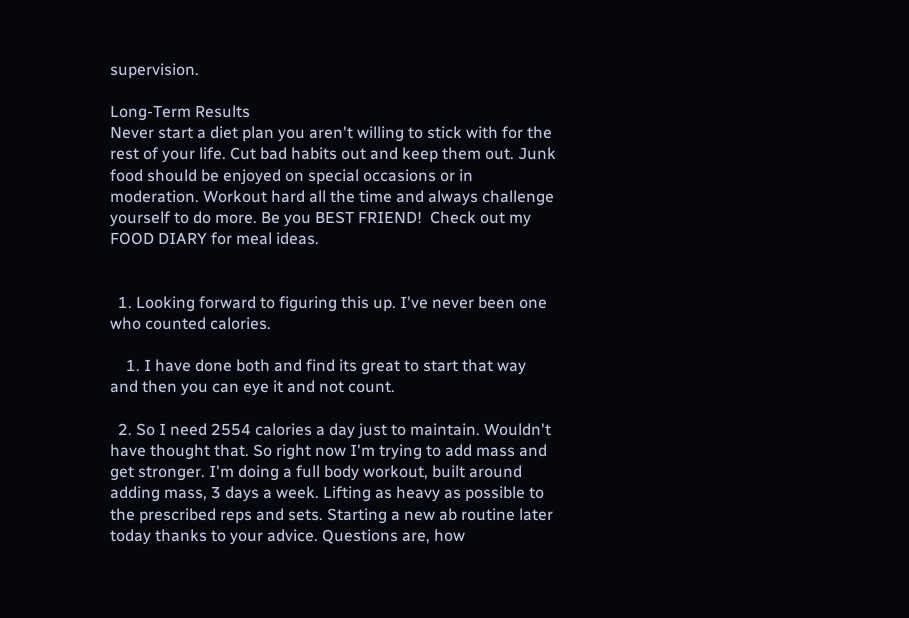supervision.

Long-Term Results
Never start a diet plan you aren't willing to stick with for the rest of your life. Cut bad habits out and keep them out. Junk food should be enjoyed on special occasions or in moderation. Workout hard all the time and always challenge yourself to do more. Be you BEST FRIEND!  Check out my FOOD DIARY for meal ideas.


  1. Looking forward to figuring this up. I've never been one who counted calories.

    1. I have done both and find its great to start that way and then you can eye it and not count.

  2. So I need 2554 calories a day just to maintain. Wouldn't have thought that. So right now I'm trying to add mass and get stronger. I'm doing a full body workout, built around adding mass, 3 days a week. Lifting as heavy as possible to the prescribed reps and sets. Starting a new ab routine later today thanks to your advice. Questions are, how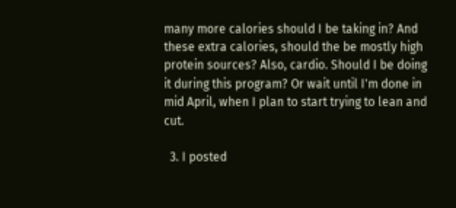many more calories should I be taking in? And these extra calories, should the be mostly high protein sources? Also, cardio. Should I be doing it during this program? Or wait until I'm done in mid April, when I plan to start trying to lean and cut.

  3. I posted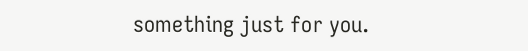something just for you.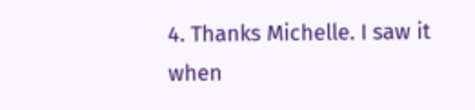4. Thanks Michelle. I saw it when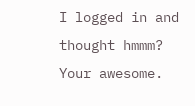I logged in and thought hmmm? Your awesome.